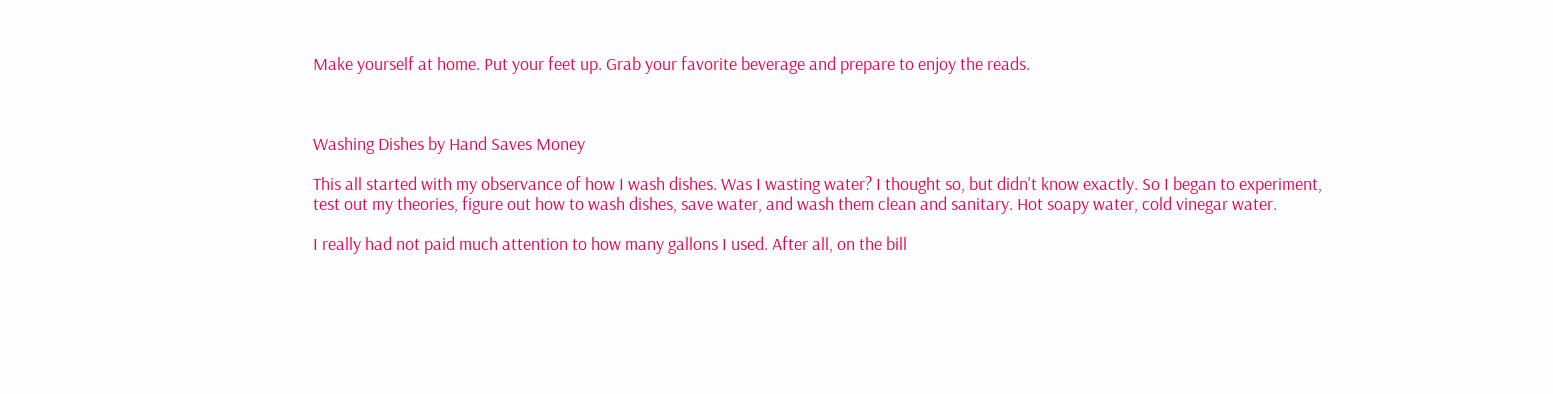Make yourself at home. Put your feet up. Grab your favorite beverage and prepare to enjoy the reads.



Washing Dishes by Hand Saves Money

This all started with my observance of how I wash dishes. Was I wasting water? I thought so, but didn't know exactly. So I began to experiment, test out my theories, figure out how to wash dishes, save water, and wash them clean and sanitary. Hot soapy water, cold vinegar water.

I really had not paid much attention to how many gallons I used. After all, on the bill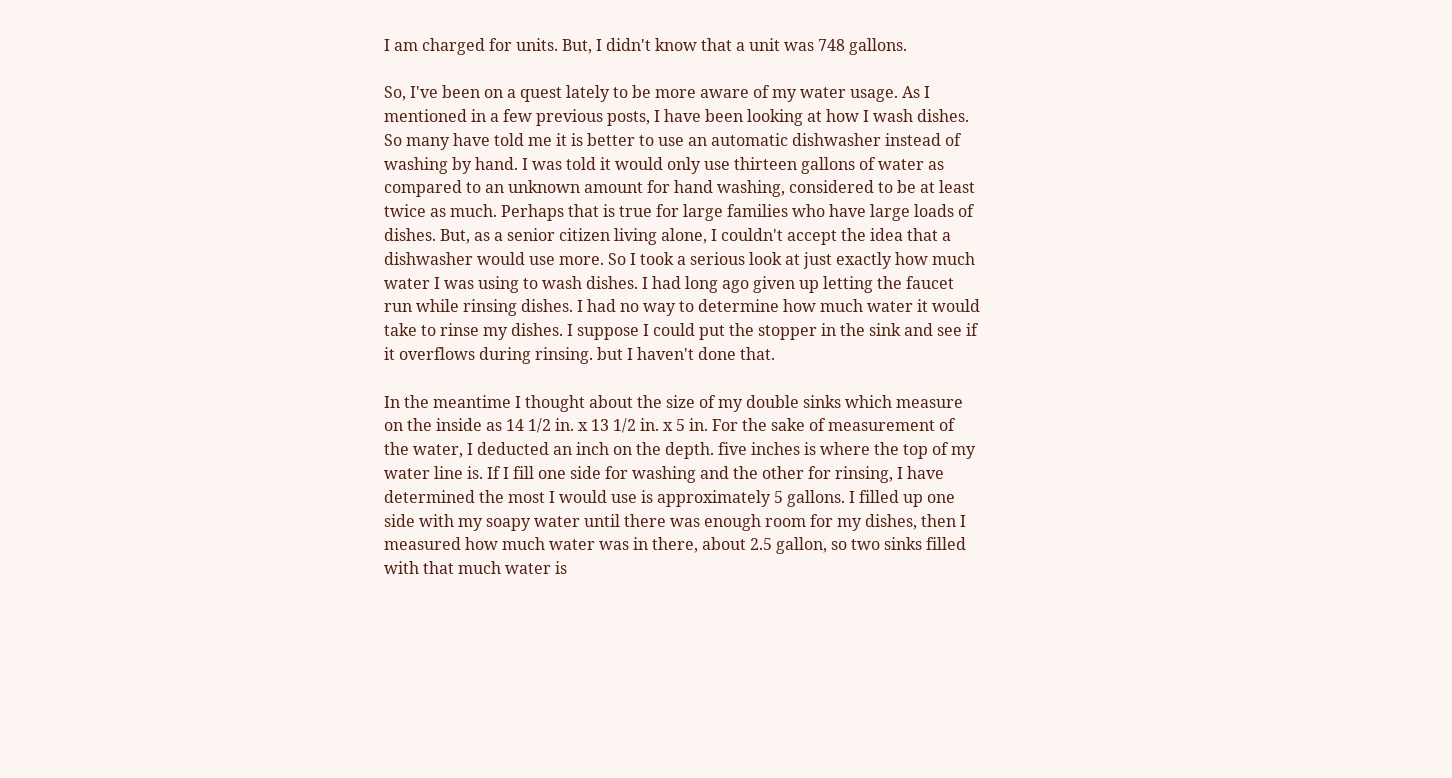I am charged for units. But, I didn't know that a unit was 748 gallons.

So, I've been on a quest lately to be more aware of my water usage. As I mentioned in a few previous posts, I have been looking at how I wash dishes. So many have told me it is better to use an automatic dishwasher instead of washing by hand. I was told it would only use thirteen gallons of water as compared to an unknown amount for hand washing, considered to be at least twice as much. Perhaps that is true for large families who have large loads of dishes. But, as a senior citizen living alone, I couldn't accept the idea that a dishwasher would use more. So I took a serious look at just exactly how much water I was using to wash dishes. I had long ago given up letting the faucet run while rinsing dishes. I had no way to determine how much water it would take to rinse my dishes. I suppose I could put the stopper in the sink and see if it overflows during rinsing. but I haven't done that.

In the meantime I thought about the size of my double sinks which measure on the inside as 14 1/2 in. x 13 1/2 in. x 5 in. For the sake of measurement of the water, I deducted an inch on the depth. five inches is where the top of my water line is. If I fill one side for washing and the other for rinsing, I have determined the most I would use is approximately 5 gallons. I filled up one side with my soapy water until there was enough room for my dishes, then I measured how much water was in there, about 2.5 gallon, so two sinks filled with that much water is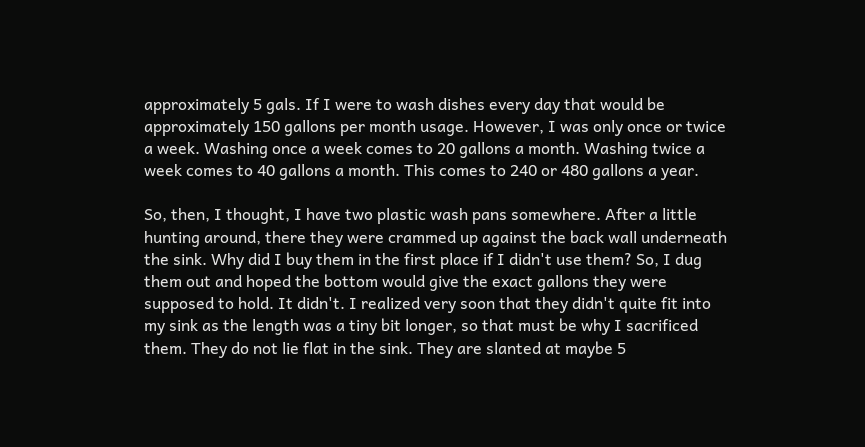approximately 5 gals. If I were to wash dishes every day that would be approximately 150 gallons per month usage. However, I was only once or twice a week. Washing once a week comes to 20 gallons a month. Washing twice a week comes to 40 gallons a month. This comes to 240 or 480 gallons a year.

So, then, I thought, I have two plastic wash pans somewhere. After a little hunting around, there they were crammed up against the back wall underneath the sink. Why did I buy them in the first place if I didn't use them? So, I dug them out and hoped the bottom would give the exact gallons they were supposed to hold. It didn't. I realized very soon that they didn't quite fit into my sink as the length was a tiny bit longer, so that must be why I sacrificed them. They do not lie flat in the sink. They are slanted at maybe 5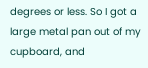degrees or less. So I got a large metal pan out of my cupboard, and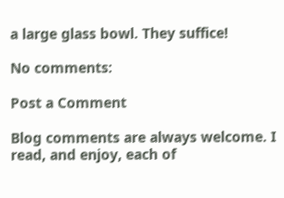a large glass bowl. They suffice!

No comments:

Post a Comment

Blog comments are always welcome. I read, and enjoy, each of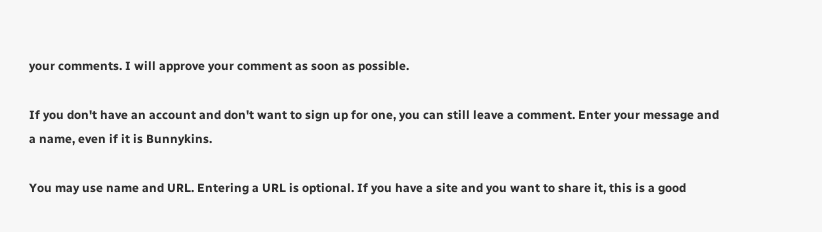your comments. I will approve your comment as soon as possible.

If you don't have an account and don't want to sign up for one, you can still leave a comment. Enter your message and a name, even if it is Bunnykins.

You may use name and URL. Entering a URL is optional. If you have a site and you want to share it, this is a good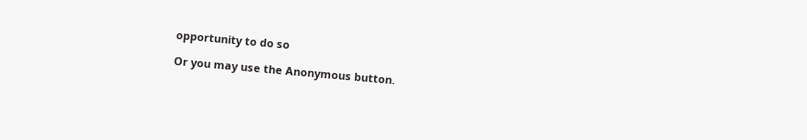opportunity to do so

Or you may use the Anonymous button.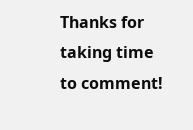Thanks for taking time to comment!